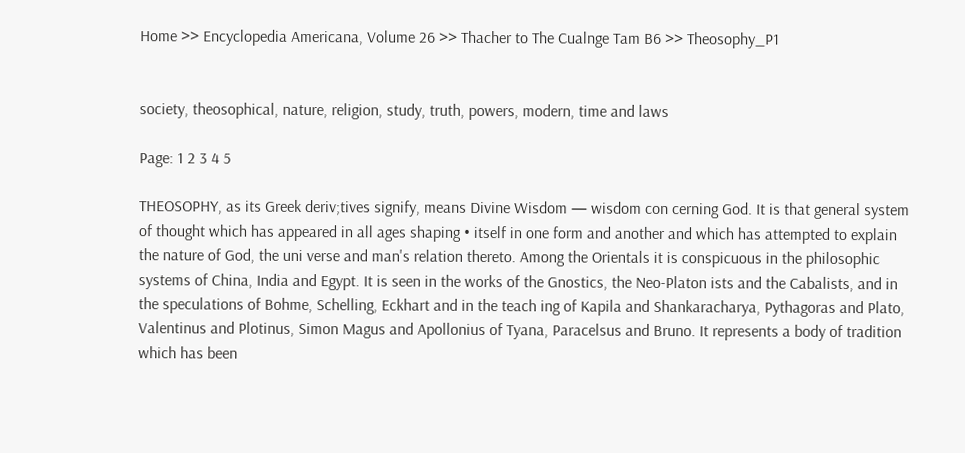Home >> Encyclopedia Americana, Volume 26 >> Thacher to The Cualnge Tam B6 >> Theosophy_P1


society, theosophical, nature, religion, study, truth, powers, modern, time and laws

Page: 1 2 3 4 5

THEOSOPHY, as its Greek deriv;tives signify, means Divine Wisdom — wisdom con cerning God. It is that general system of thought which has appeared in all ages shaping • itself in one form and another and which has attempted to explain the nature of God, the uni verse and man's relation thereto. Among the Orientals it is conspicuous in the philosophic systems of China, India and Egypt. It is seen in the works of the Gnostics, the Neo-Platon ists and the Cabalists, and in the speculations of Bohme, Schelling, Eckhart and in the teach ing of Kapila and Shankaracharya, Pythagoras and Plato, Valentinus and Plotinus, Simon Magus and Apollonius of Tyana, Paracelsus and Bruno. It represents a body of tradition which has been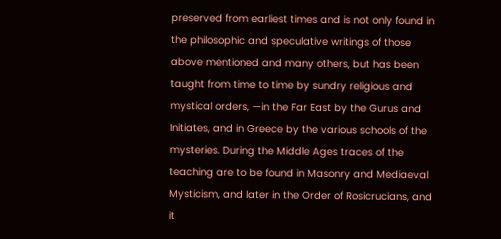preserved from earliest times and is not only found in the philosophic and speculative writings of those above mentioned and many others, but has been taught from time to time by sundry religious and mystical orders, —in the Far East by the Gurus and Initiates, and in Greece by the various schools of the mysteries. During the Middle Ages traces of the teaching are to be found in Masonry and Mediaeval Mysticism, and later in the Order of Rosicrucians, and it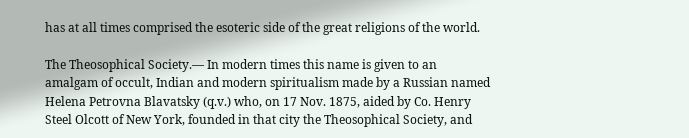has at all times comprised the esoteric side of the great religions of the world.

The Theosophical Society.— In modern times this name is given to an amalgam of occult, Indian and modern spiritualism made by a Russian named Helena Petrovna Blavatsky (q.v.) who, on 17 Nov. 1875, aided by Co. Henry Steel Olcott of New York, founded in that city the Theosophical Society, and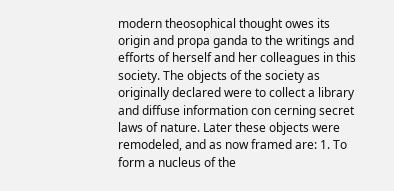modern theosophical thought owes its origin and propa ganda to the writings and efforts of herself and her colleagues in this society. The objects of the society as originally declared were to collect a library and diffuse information con cerning secret laws of nature. Later these objects were remodeled, and as now framed are: 1. To form a nucleus of the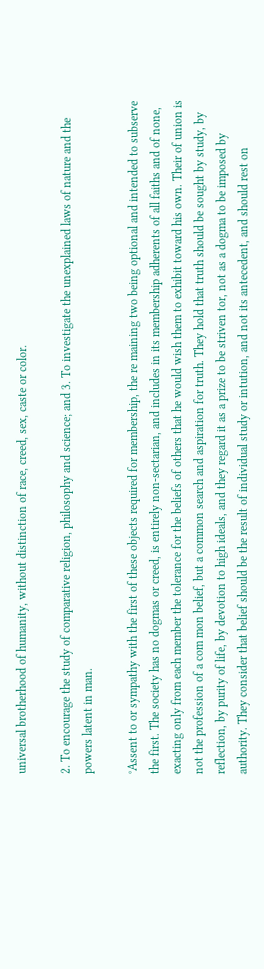universal brotherhood of humanity, without distinction of race, creed, sex, caste or color.

2. To encourage the study of comparative religion, philosophy and science; and 3. To investigate the unexplained laws of nature and the powers latent in man.

°Assent to or sympathy with the first of these objects required for membership, the re maining two being optional and intended to subserve the first. The society has no dogmas or creed, is entirely non-sectarian, and includes in its membership adherents of all faiths and of none, exacting only from each member the tolerance for the beliefs of others that he would wish them to exhibit toward his own. Their of union is not the profession of a com mon belief, but a common search and aspiration for truth. They hold that truth should be sought by study, by reflection, by purity of life, by devotion to high ideals, and they regard it as a prize to be striven tor, not as a dogma to be imposed by authority. They consider that belief should be the result of individual study or intution, and not its antecedent, and should rest on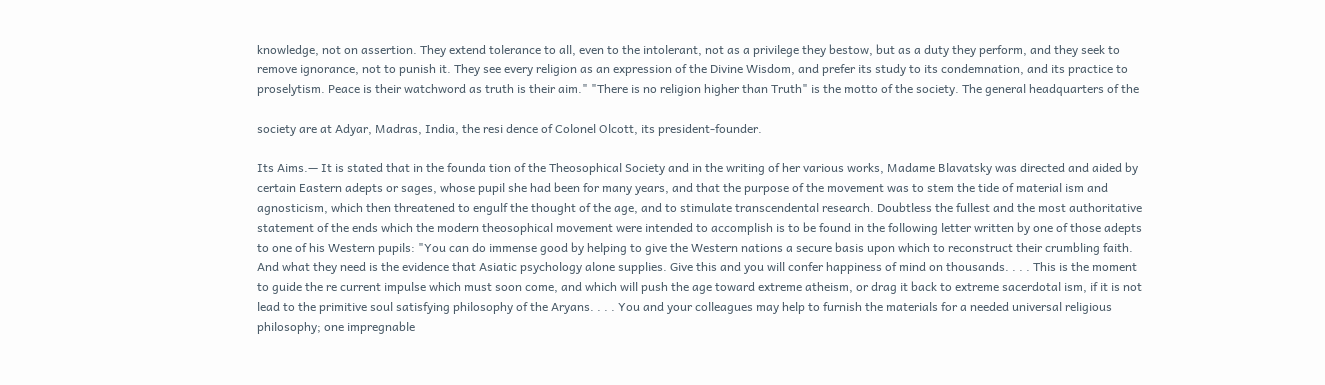knowledge, not on assertion. They extend tolerance to all, even to the intolerant, not as a privilege they bestow, but as a duty they perform, and they seek to remove ignorance, not to punish it. They see every religion as an expression of the Divine Wisdom, and prefer its study to its condemnation, and its practice to proselytism. Peace is their watchword as truth is their aim." "There is no religion higher than Truth" is the motto of the society. The general headquarters of the

society are at Adyar, Madras, India, the resi dence of Colonel Olcott, its president-founder.

Its Aims.— It is stated that in the founda tion of the Theosophical Society and in the writing of her various works, Madame Blavatsky was directed and aided by certain Eastern adepts or sages, whose pupil she had been for many years, and that the purpose of the movement was to stem the tide of material ism and agnosticism, which then threatened to engulf the thought of the age, and to stimulate transcendental research. Doubtless the fullest and the most authoritative statement of the ends which the modern theosophical movement were intended to accomplish is to be found in the following letter written by one of those adepts to one of his Western pupils: "You can do immense good by helping to give the Western nations a secure basis upon which to reconstruct their crumbling faith. And what they need is the evidence that Asiatic psychology alone supplies. Give this and you will confer happiness of mind on thousands. . . . This is the moment to guide the re current impulse which must soon come, and which will push the age toward extreme atheism, or drag it back to extreme sacerdotal ism, if it is not lead to the primitive soul satisfying philosophy of the Aryans. . . . You and your colleagues may help to furnish the materials for a needed universal religious philosophy; one impregnable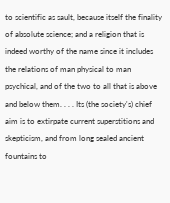to scientific as sault, because itself the finality of absolute science; and a religion that is indeed worthy of the name since it includes the relations of man physical to man psychical, and of the two to all that is above and below them. . . . Its (the society's) chief aim is to extirpate current superstitions and skepticism, and from long sealed ancient fountains to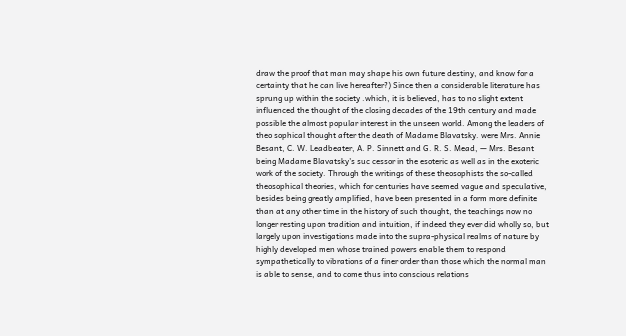draw the proof that man may shape his own future destiny, and know for a certainty that he can live hereafter?) Since then a considerable literature has sprung up within the society .which, it is believed, has to no slight extent influenced the thought of the closing decades of the 19th century and made possible the almost popular interest in the unseen world. Among the leaders of theo sophical thought after the death of Madame Blavatsky. were Mrs. Annie Besant, C. W. Leadbeater, A. P. Sinnett and G. R. S. Mead, — Mrs. Besant being Madame Blavatsky's suc cessor in the esoteric as well as in the exoteric work of the society. Through the writings of these theosophists the so-called theosophical theories, which for centuries have seemed vague and speculative, besides being greatly amplified, have been presented in a form more definite than at any other time in the history of such thought, the teachings now no longer resting upon tradition and intuition, if indeed they ever did wholly so, but largely upon investigations made into the supra-physical realms of nature by highly developed men whose trained powers enable them to respond sympathetically to vibrations of a finer order than those which the normal man is able to sense, and to come thus into conscious relations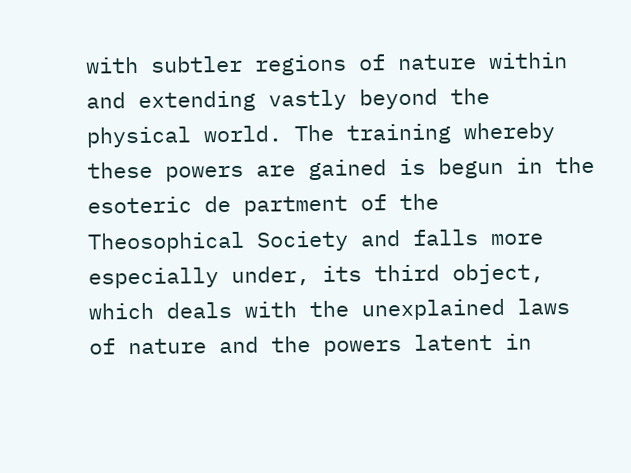with subtler regions of nature within and extending vastly beyond the physical world. The training whereby these powers are gained is begun in the esoteric de partment of the Theosophical Society and falls more especially under, its third object, which deals with the unexplained laws of nature and the powers latent in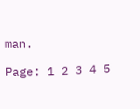man.

Page: 1 2 3 4 5